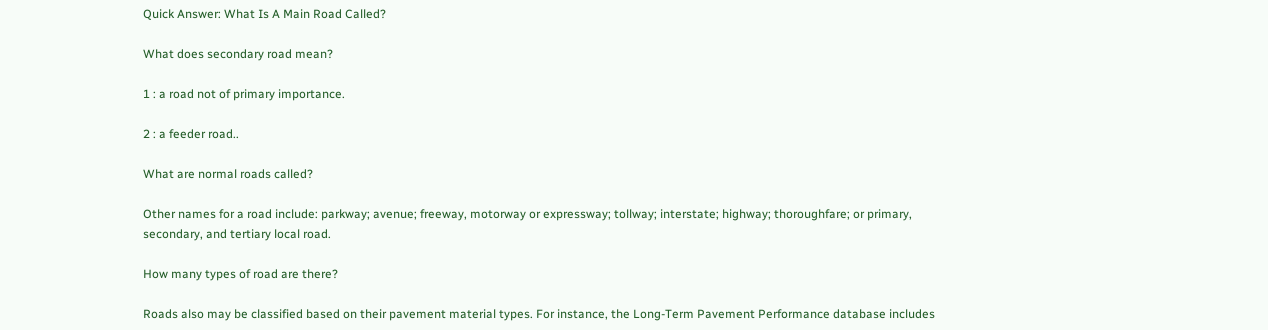Quick Answer: What Is A Main Road Called?

What does secondary road mean?

1 : a road not of primary importance.

2 : a feeder road..

What are normal roads called?

Other names for a road include: parkway; avenue; freeway, motorway or expressway; tollway; interstate; highway; thoroughfare; or primary, secondary, and tertiary local road.

How many types of road are there?

Roads also may be classified based on their pavement material types. For instance, the Long-Term Pavement Performance database includes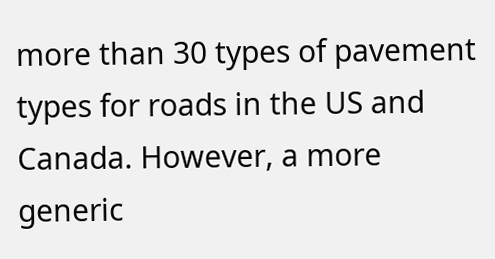more than 30 types of pavement types for roads in the US and Canada. However, a more generic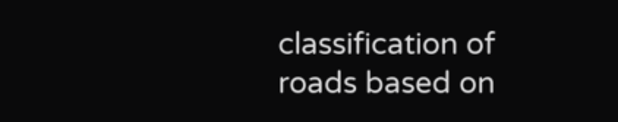classification of roads based on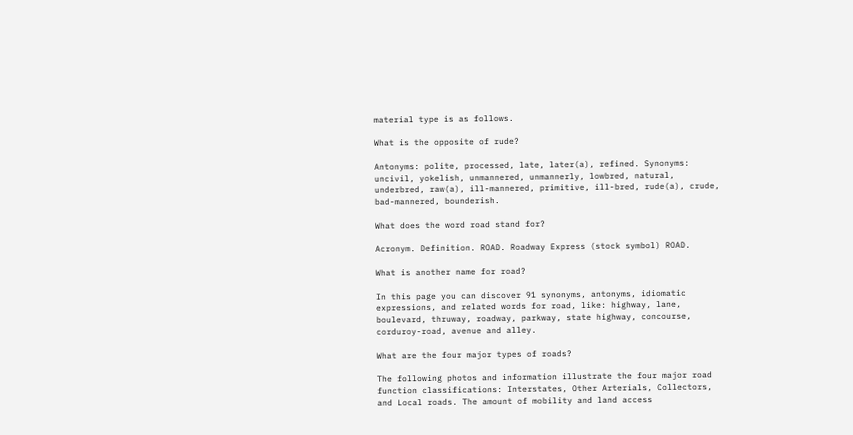material type is as follows.

What is the opposite of rude?

Antonyms: polite, processed, late, later(a), refined. Synonyms: uncivil, yokelish, unmannered, unmannerly, lowbred, natural, underbred, raw(a), ill-mannered, primitive, ill-bred, rude(a), crude, bad-mannered, bounderish.

What does the word road stand for?

Acronym. Definition. ROAD. Roadway Express (stock symbol) ROAD.

What is another name for road?

In this page you can discover 91 synonyms, antonyms, idiomatic expressions, and related words for road, like: highway, lane, boulevard, thruway, roadway, parkway, state highway, concourse, corduroy-road, avenue and alley.

What are the four major types of roads?

The following photos and information illustrate the four major road function classifications: Interstates, Other Arterials, Collectors, and Local roads. The amount of mobility and land access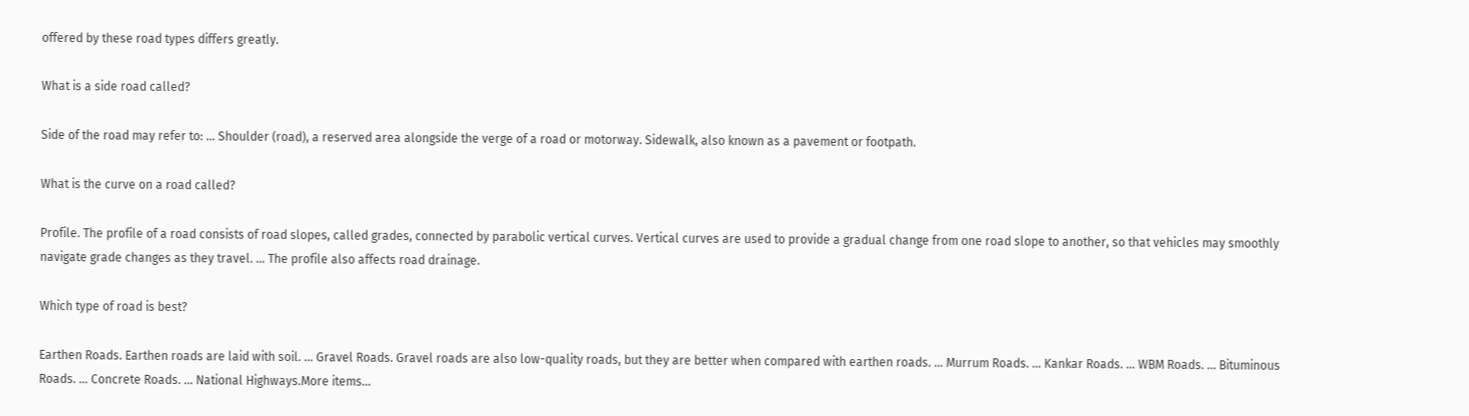offered by these road types differs greatly.

What is a side road called?

Side of the road may refer to: … Shoulder (road), a reserved area alongside the verge of a road or motorway. Sidewalk, also known as a pavement or footpath.

What is the curve on a road called?

Profile. The profile of a road consists of road slopes, called grades, connected by parabolic vertical curves. Vertical curves are used to provide a gradual change from one road slope to another, so that vehicles may smoothly navigate grade changes as they travel. … The profile also affects road drainage.

Which type of road is best?

Earthen Roads. Earthen roads are laid with soil. … Gravel Roads. Gravel roads are also low-quality roads, but they are better when compared with earthen roads. … Murrum Roads. … Kankar Roads. … WBM Roads. … Bituminous Roads. … Concrete Roads. … National Highways.More items…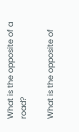What is the opposite of a road?

What is the opposite of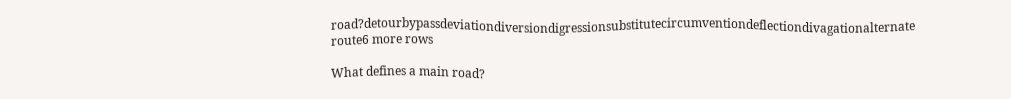road?detourbypassdeviationdiversiondigressionsubstitutecircumventiondeflectiondivagationalternate route6 more rows

What defines a main road?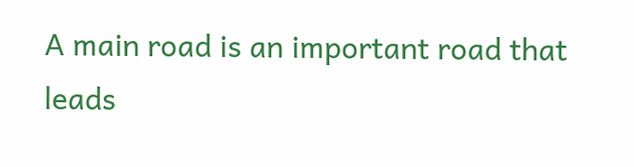A main road is an important road that leads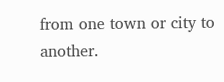from one town or city to another.